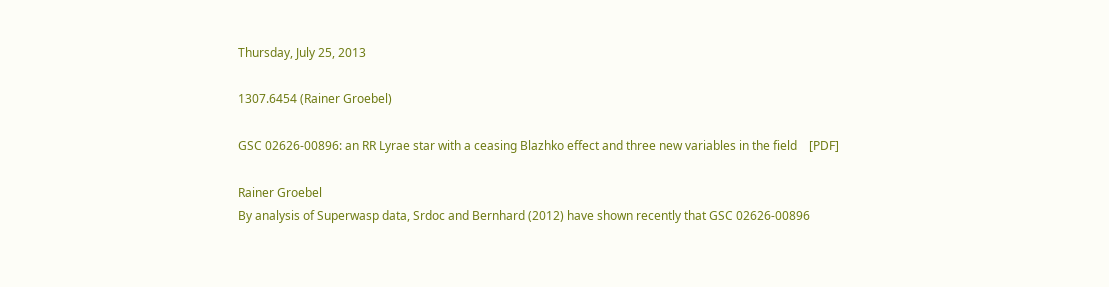Thursday, July 25, 2013

1307.6454 (Rainer Groebel)

GSC 02626-00896: an RR Lyrae star with a ceasing Blazhko effect and three new variables in the field    [PDF]

Rainer Groebel
By analysis of Superwasp data, Srdoc and Bernhard (2012) have shown recently that GSC 02626-00896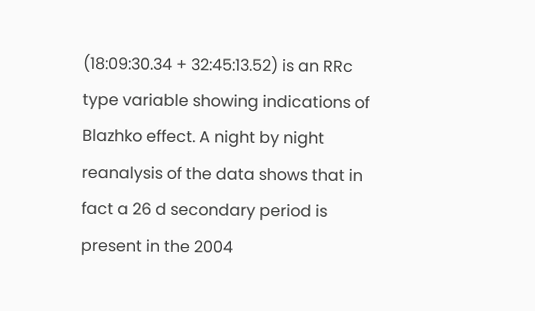(18:09:30.34 + 32:45:13.52) is an RRc type variable showing indications of Blazhko effect. A night by night reanalysis of the data shows that in fact a 26 d secondary period is present in the 2004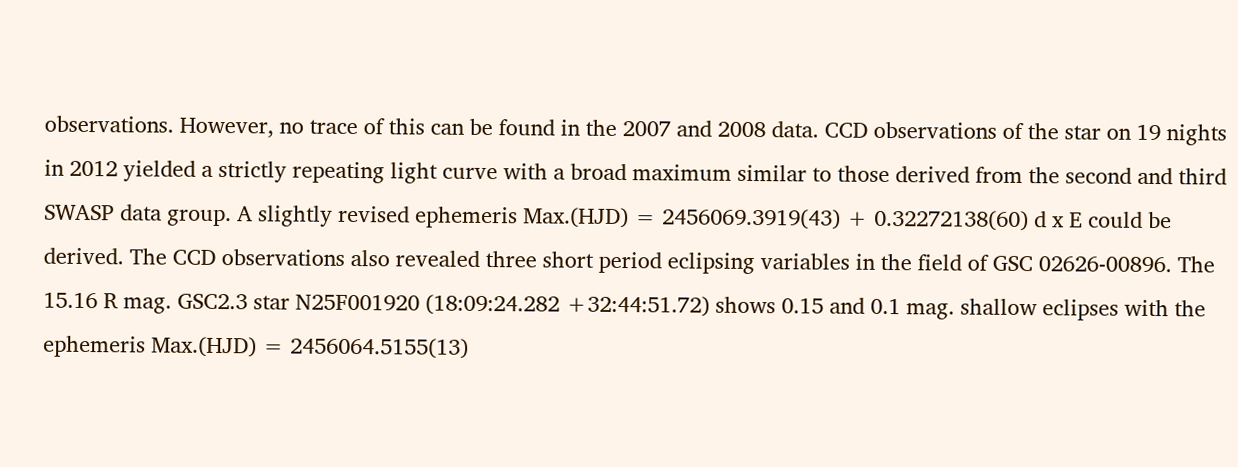observations. However, no trace of this can be found in the 2007 and 2008 data. CCD observations of the star on 19 nights in 2012 yielded a strictly repeating light curve with a broad maximum similar to those derived from the second and third SWASP data group. A slightly revised ephemeris Max.(HJD) = 2456069.3919(43) + 0.32272138(60) d x E could be derived. The CCD observations also revealed three short period eclipsing variables in the field of GSC 02626-00896. The 15.16 R mag. GSC2.3 star N25F001920 (18:09:24.282 +32:44:51.72) shows 0.15 and 0.1 mag. shallow eclipses with the ephemeris Max.(HJD) = 2456064.5155(13)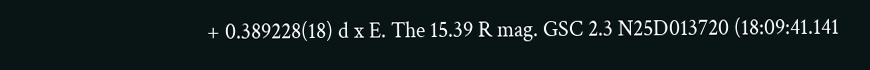+ 0.389228(18) d x E. The 15.39 R mag. GSC 2.3 N25D013720 (18:09:41.141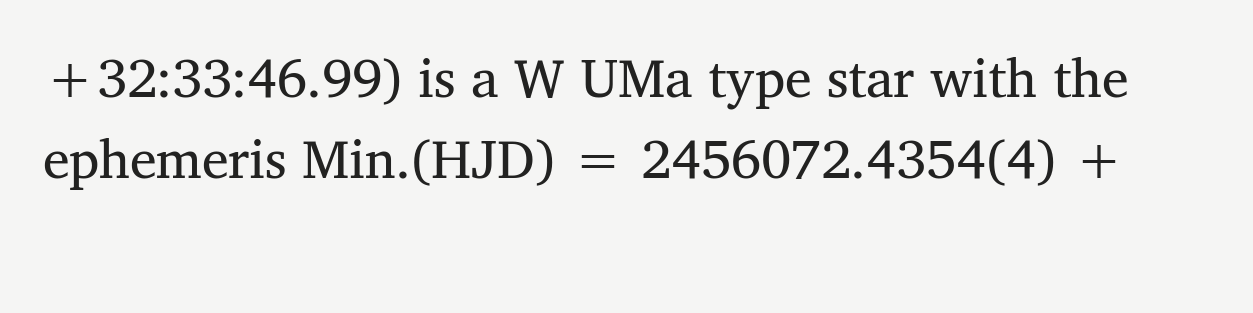+32:33:46.99) is a W UMa type star with the ephemeris Min.(HJD) = 2456072.4354(4) +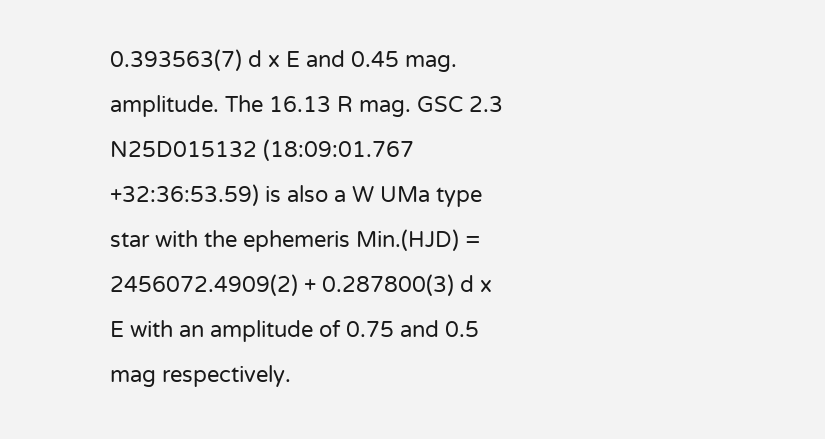0.393563(7) d x E and 0.45 mag. amplitude. The 16.13 R mag. GSC 2.3 N25D015132 (18:09:01.767 +32:36:53.59) is also a W UMa type star with the ephemeris Min.(HJD) = 2456072.4909(2) + 0.287800(3) d x E with an amplitude of 0.75 and 0.5 mag respectively.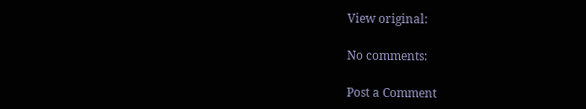View original:

No comments:

Post a Comment